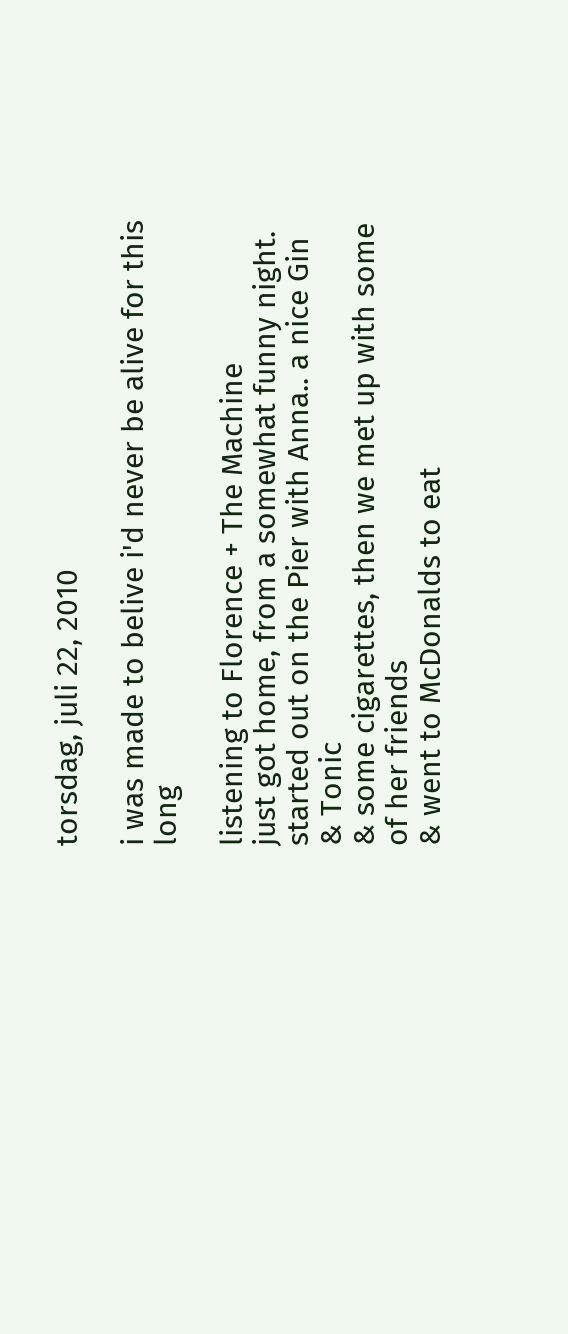torsdag, juli 22, 2010

i was made to belive i'd never be alive for this long

listening to Florence + The Machine
just got home, from a somewhat funny night.
started out on the Pier with Anna.. a nice Gin & Tonic
& some cigarettes, then we met up with some of her friends
& went to McDonalds to eat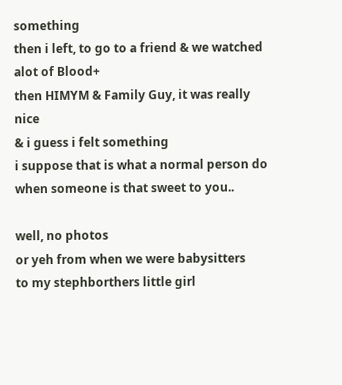something
then i left, to go to a friend & we watched alot of Blood+
then HIMYM & Family Guy, it was really nice
& i guess i felt something
i suppose that is what a normal person do
when someone is that sweet to you..

well, no photos
or yeh from when we were babysitters
to my stephborthers little girl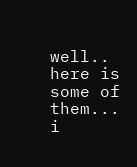well.. here is some of them... i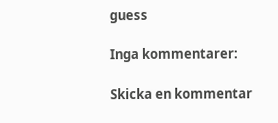guess

Inga kommentarer:

Skicka en kommentar